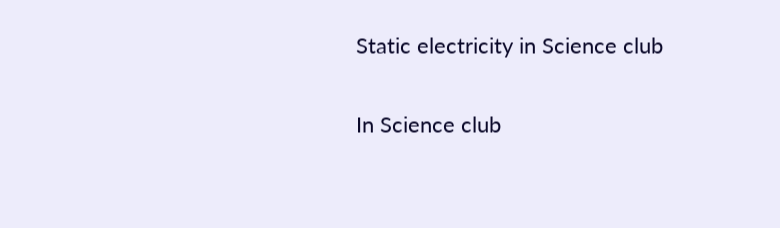Static electricity in Science club

In Science club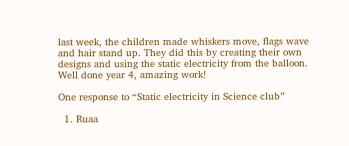last week, the children made whiskers move, flags wave and hair stand up. They did this by creating their own designs and using the static electricity from the balloon. Well done year 4, amazing work!

One response to “Static electricity in Science club”

  1. Ruaa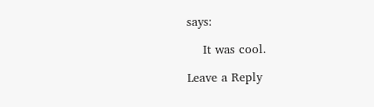says:

    It was cool.

Leave a Reply